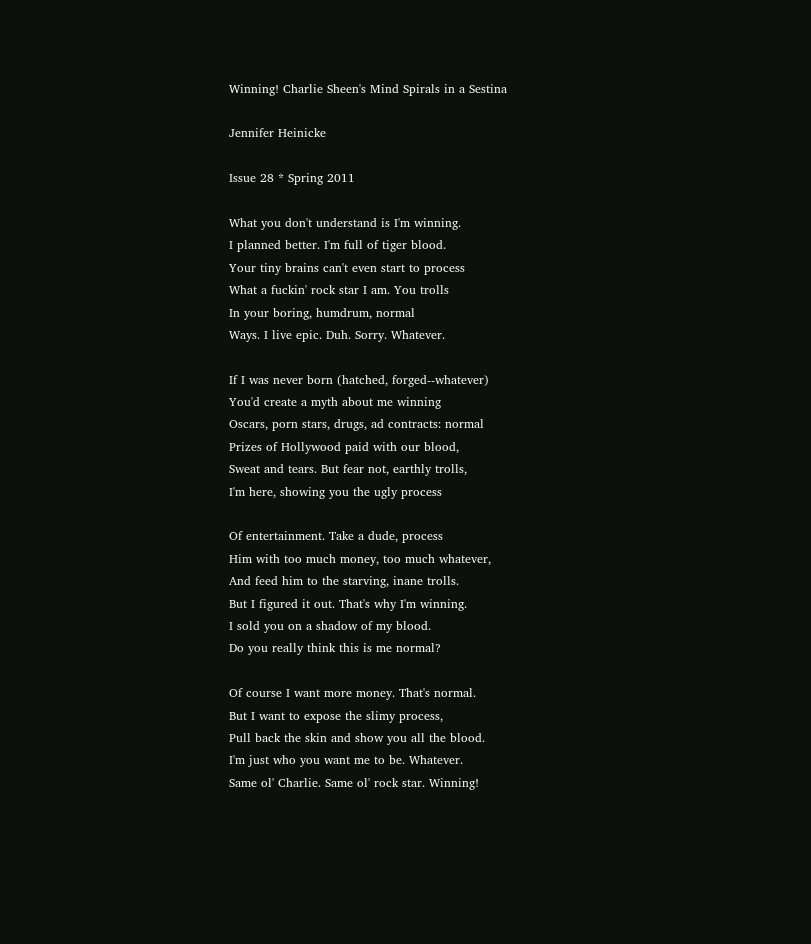Winning! Charlie Sheen's Mind Spirals in a Sestina

Jennifer Heinicke

Issue 28 * Spring 2011

What you don't understand is I'm winning.
I planned better. I'm full of tiger blood.
Your tiny brains can't even start to process
What a fuckin' rock star I am. You trolls
In your boring, humdrum, normal
Ways. I live epic. Duh. Sorry. Whatever.

If I was never born (hatched, forged--whatever)
You'd create a myth about me winning
Oscars, porn stars, drugs, ad contracts: normal
Prizes of Hollywood paid with our blood,
Sweat and tears. But fear not, earthly trolls,
I'm here, showing you the ugly process

Of entertainment. Take a dude, process
Him with too much money, too much whatever,
And feed him to the starving, inane trolls.
But I figured it out. That's why I'm winning.
I sold you on a shadow of my blood.
Do you really think this is me normal?

Of course I want more money. That's normal.
But I want to expose the slimy process,
Pull back the skin and show you all the blood.
I'm just who you want me to be. Whatever.
Same ol' Charlie. Same ol' rock star. Winning!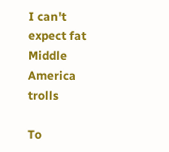I can't expect fat Middle America trolls

To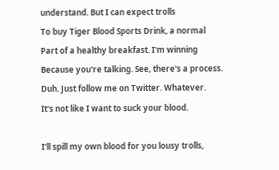understand. But I can expect trolls
To buy Tiger Blood Sports Drink, a normal
Part of a healthy breakfast. I'm winning
Because you're talking. See, there's a process.
Duh. Just follow me on Twitter. Whatever.
It's not like I want to suck your blood.

I'll spill my own blood for you lousy trolls,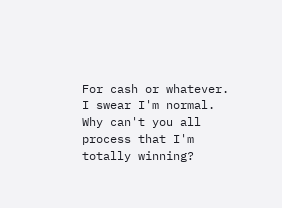For cash or whatever. I swear I'm normal.
Why can't you all process that I'm totally winning?